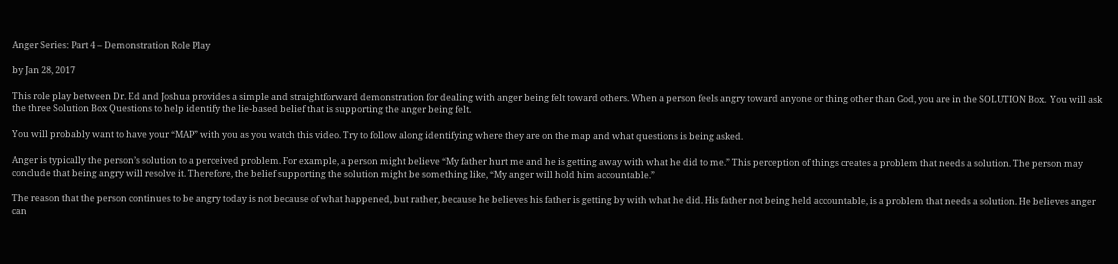Anger Series: Part 4 – Demonstration Role Play

by Jan 28, 2017

This role play between Dr. Ed and Joshua provides a simple and straightforward demonstration for dealing with anger being felt toward others. When a person feels angry toward anyone or thing other than God, you are in the SOLUTION Box.  You will ask the three Solution Box Questions to help identify the lie-based belief that is supporting the anger being felt.

You will probably want to have your “MAP” with you as you watch this video. Try to follow along identifying where they are on the map and what questions is being asked.

Anger is typically the person’s solution to a perceived problem. For example, a person might believe “My father hurt me and he is getting away with what he did to me.” This perception of things creates a problem that needs a solution. The person may conclude that being angry will resolve it. Therefore, the belief supporting the solution might be something like, “My anger will hold him accountable.”

The reason that the person continues to be angry today is not because of what happened, but rather, because he believes his father is getting by with what he did. His father not being held accountable, is a problem that needs a solution. He believes anger can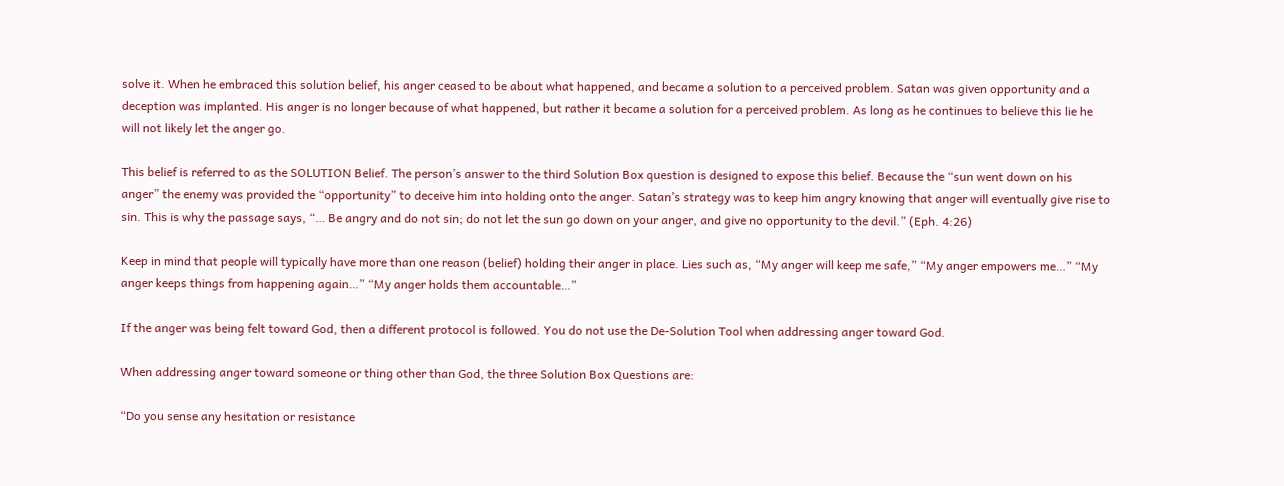solve it. When he embraced this solution belief, his anger ceased to be about what happened, and became a solution to a perceived problem. Satan was given opportunity and a deception was implanted. His anger is no longer because of what happened, but rather it became a solution for a perceived problem. As long as he continues to believe this lie he will not likely let the anger go.

This belief is referred to as the SOLUTION Belief. The person’s answer to the third Solution Box question is designed to expose this belief. Because the “sun went down on his anger” the enemy was provided the “opportunity” to deceive him into holding onto the anger. Satan’s strategy was to keep him angry knowing that anger will eventually give rise to sin. This is why the passage says, “… Be angry and do not sin; do not let the sun go down on your anger, and give no opportunity to the devil.” (Eph. 4:26)

Keep in mind that people will typically have more than one reason (belief) holding their anger in place. Lies such as, “My anger will keep me safe,” “My anger empowers me…” “My anger keeps things from happening again…” “My anger holds them accountable…”

If the anger was being felt toward God, then a different protocol is followed. You do not use the De-Solution Tool when addressing anger toward God.

When addressing anger toward someone or thing other than God, the three Solution Box Questions are:

“Do you sense any hesitation or resistance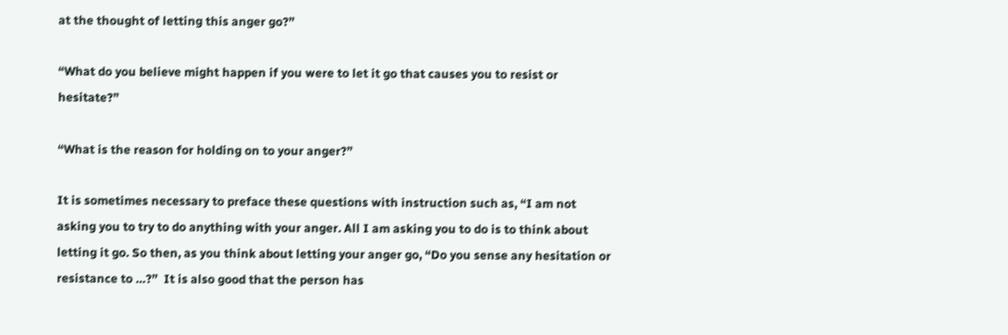at the thought of letting this anger go?”

“What do you believe might happen if you were to let it go that causes you to resist or hesitate?”

“What is the reason for holding on to your anger?”

It is sometimes necessary to preface these questions with instruction such as, “I am not asking you to try to do anything with your anger. All I am asking you to do is to think about letting it go. So then, as you think about letting your anger go, “Do you sense any hesitation or resistance to …?”  It is also good that the person has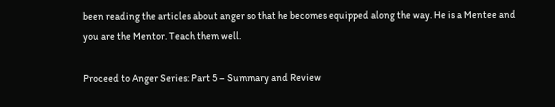been reading the articles about anger so that he becomes equipped along the way. He is a Mentee and you are the Mentor. Teach them well.

Proceed to Anger Series: Part 5 – Summary and Review